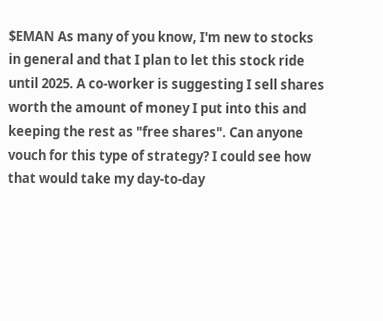$EMAN As many of you know, I'm new to stocks in general and that I plan to let this stock ride until 2025. A co-worker is suggesting I sell shares worth the amount of money I put into this and keeping the rest as "free shares". Can anyone vouch for this type of strategy? I could see how that would take my day-to-day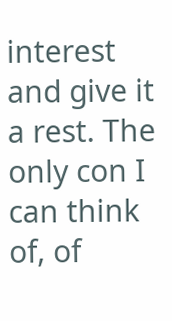interest and give it a rest. The only con I can think of, of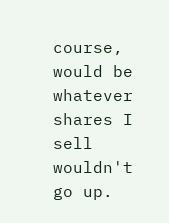course, would be whatever shares I sell wouldn't go up.